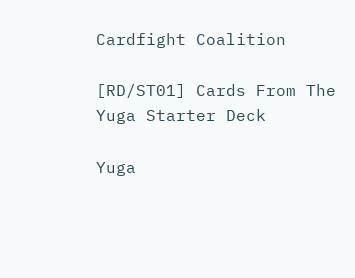Cardfight Coalition

[RD/ST01] Cards From The Yuga Starter Deck

Yuga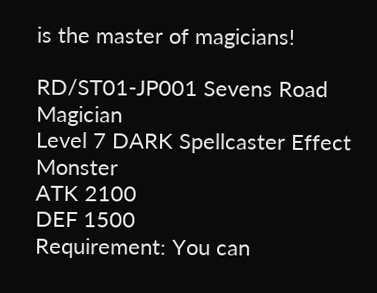is the master of magicians!

RD/ST01-JP001 Sevens Road Magician
Level 7 DARK Spellcaster Effect Monster
ATK 2100
DEF 1500
Requirement: You can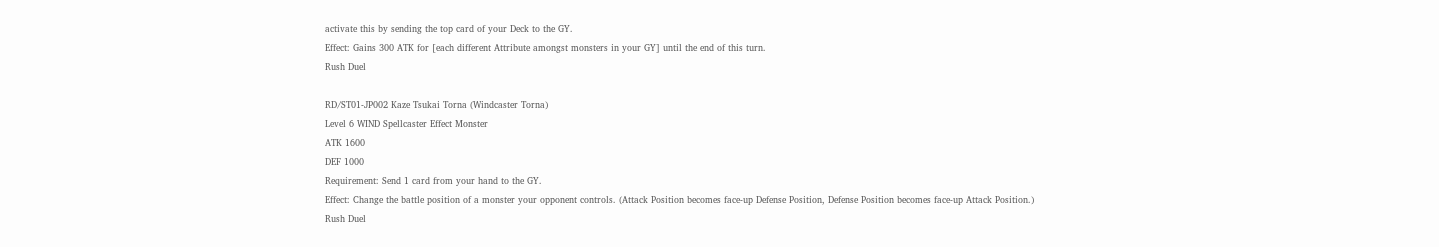activate this by sending the top card of your Deck to the GY.
Effect: Gains 300 ATK for [each different Attribute amongst monsters in your GY] until the end of this turn.
Rush Duel

RD/ST01-JP002 Kaze Tsukai Torna (Windcaster Torna)
Level 6 WIND Spellcaster Effect Monster
ATK 1600
DEF 1000
Requirement: Send 1 card from your hand to the GY.
Effect: Change the battle position of a monster your opponent controls. (Attack Position becomes face-up Defense Position, Defense Position becomes face-up Attack Position.)
Rush Duel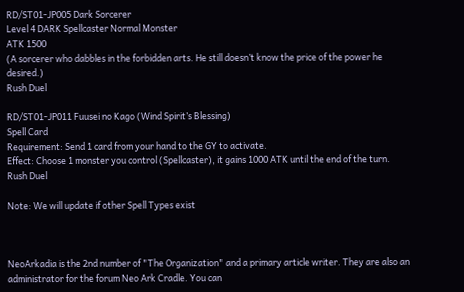RD/ST01-JP005 Dark Sorcerer
Level 4 DARK Spellcaster Normal Monster
ATK 1500
(A sorcerer who dabbles in the forbidden arts. He still doesn’t know the price of the power he desired.)
Rush Duel

RD/ST01-JP011 Fuusei no Kago (Wind Spirit’s Blessing)
Spell Card
Requirement: Send 1 card from your hand to the GY to activate.
Effect: Choose 1 monster you control (Spellcaster), it gains 1000 ATK until the end of the turn.
Rush Duel

Note: We will update if other Spell Types exist



NeoArkadia is the 2nd number of "The Organization" and a primary article writer. They are also an administrator for the forum Neo Ark Cradle. You can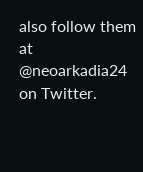also follow them at @neoarkadia24 on Twitter.